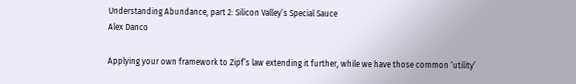Understanding Abundance, part 2: Silicon Valley’s Special Sauce
Alex Danco

Applying your own framework to Zipf’s law extending it further, while we have those common ‘utility’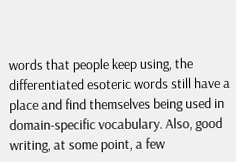words that people keep using, the differentiated esoteric words still have a place and find themselves being used in domain-specific vocabulary. Also, good writing, at some point, a few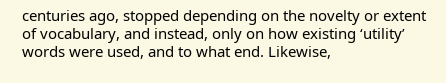centuries ago, stopped depending on the novelty or extent of vocabulary, and instead, only on how existing ‘utility’ words were used, and to what end. Likewise,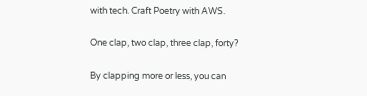with tech. Craft Poetry with AWS.

One clap, two clap, three clap, forty?

By clapping more or less, you can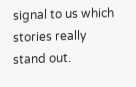signal to us which stories really stand out.